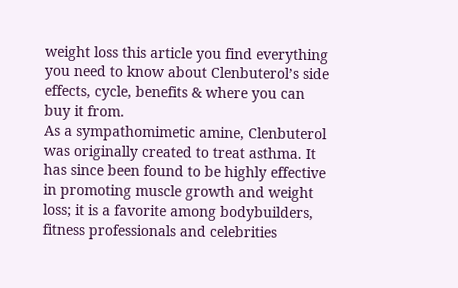weight loss this article you find everything you need to know about Clenbuterol’s side effects, cycle, benefits & where you can buy it from.
As a sympathomimetic amine, Clenbuterol was originally created to treat asthma. It has since been found to be highly effective in promoting muscle growth and weight loss; it is a favorite among bodybuilders, fitness professionals and celebrities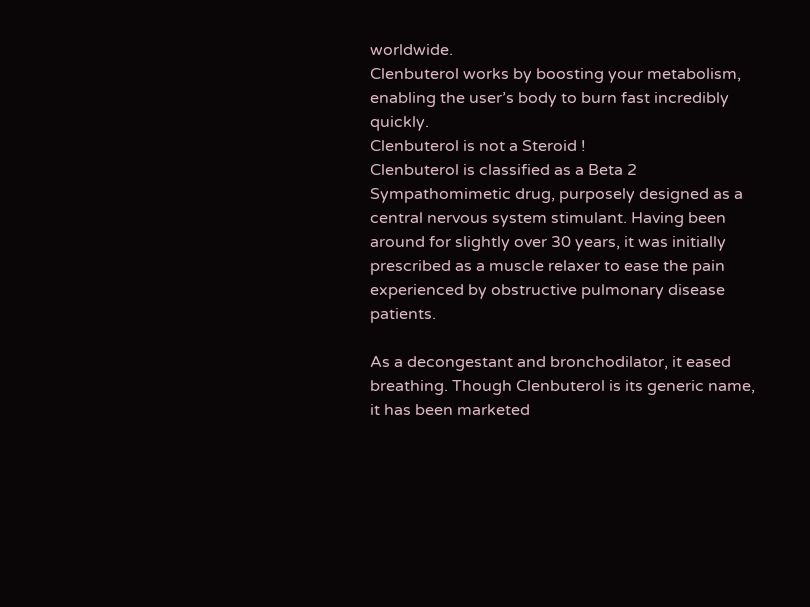worldwide.
Clenbuterol works by boosting your metabolism, enabling the user’s body to burn fast incredibly quickly.
Clenbuterol is not a Steroid !
Clenbuterol is classified as a Beta 2 Sympathomimetic drug, purposely designed as a central nervous system stimulant. Having been around for slightly over 30 years, it was initially prescribed as a muscle relaxer to ease the pain experienced by obstructive pulmonary disease patients.

As a decongestant and bronchodilator, it eased breathing. Though Clenbuterol is its generic name, it has been marketed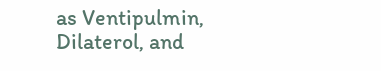as Ventipulmin, Dilaterol, and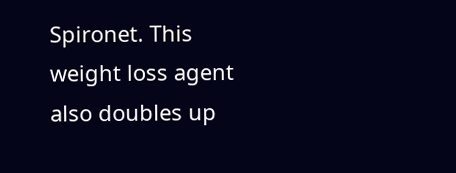Spironet. This weight loss agent also doubles up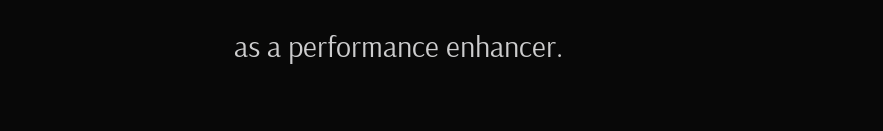as a performance enhancer.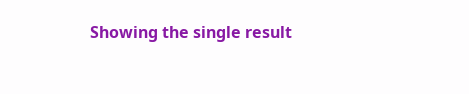Showing the single result